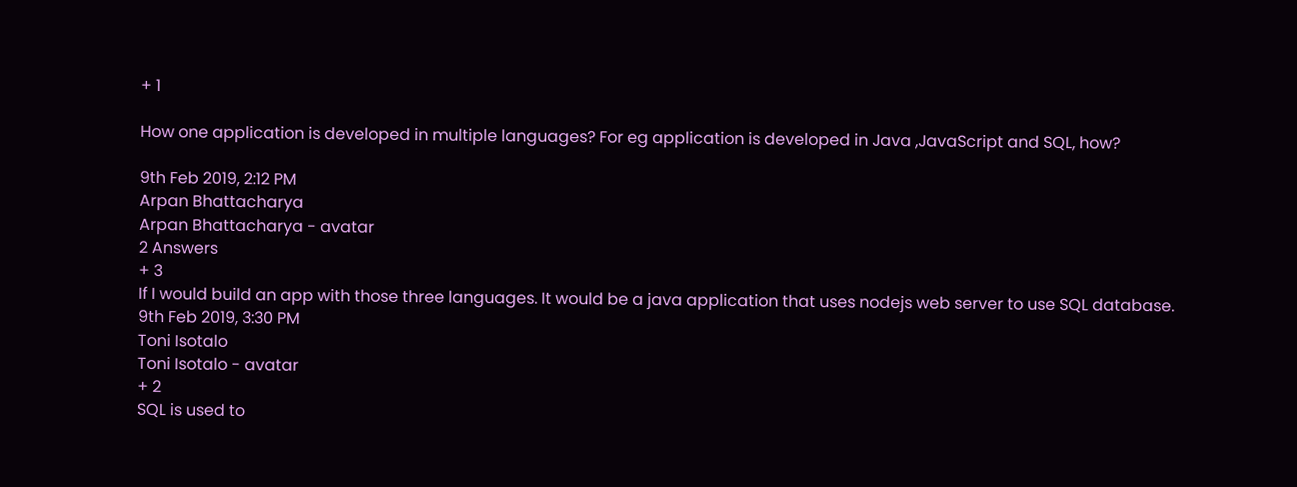+ 1

How one application is developed in multiple languages? For eg application is developed in Java ,JavaScript and SQL, how?

9th Feb 2019, 2:12 PM
Arpan Bhattacharya
Arpan Bhattacharya - avatar
2 Answers
+ 3
If I would build an app with those three languages. It would be a java application that uses nodejs web server to use SQL database.
9th Feb 2019, 3:30 PM
Toni Isotalo
Toni Isotalo - avatar
+ 2
SQL is used to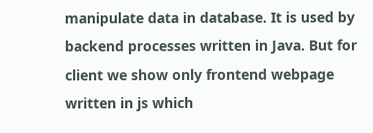manipulate data in database. It is used by backend processes written in Java. But for client we show only frontend webpage written in js which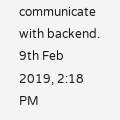communicate with backend.
9th Feb 2019, 2:18 PM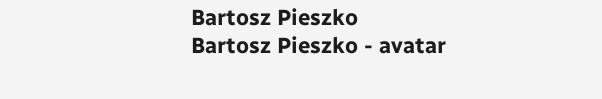Bartosz Pieszko
Bartosz Pieszko - avatar